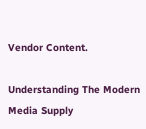Vendor Content.

Understanding The Modern Media Supply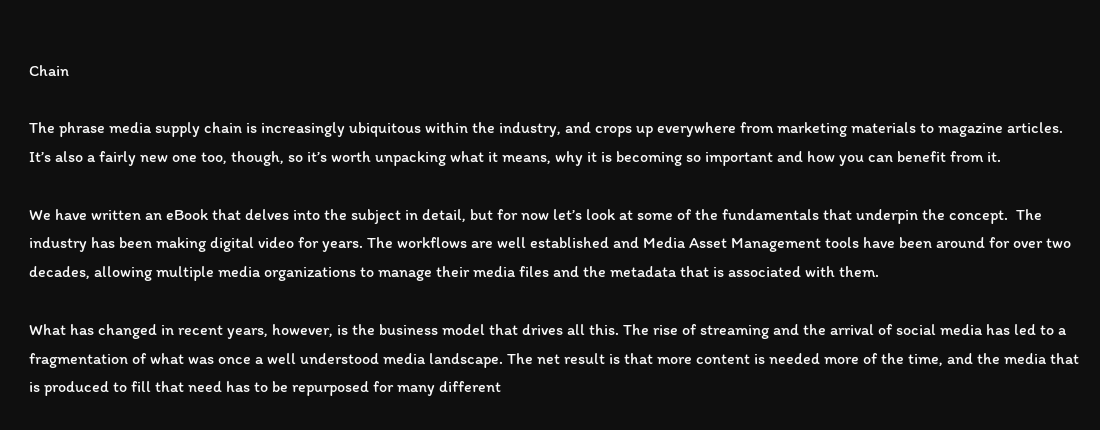Chain

The phrase media supply chain is increasingly ubiquitous within the industry, and crops up everywhere from marketing materials to magazine articles. It’s also a fairly new one too, though, so it’s worth unpacking what it means, why it is becoming so important and how you can benefit from it.

We have written an eBook that delves into the subject in detail, but for now let’s look at some of the fundamentals that underpin the concept.  The industry has been making digital video for years. The workflows are well established and Media Asset Management tools have been around for over two decades, allowing multiple media organizations to manage their media files and the metadata that is associated with them.

What has changed in recent years, however, is the business model that drives all this. The rise of streaming and the arrival of social media has led to a fragmentation of what was once a well understood media landscape. The net result is that more content is needed more of the time, and the media that is produced to fill that need has to be repurposed for many different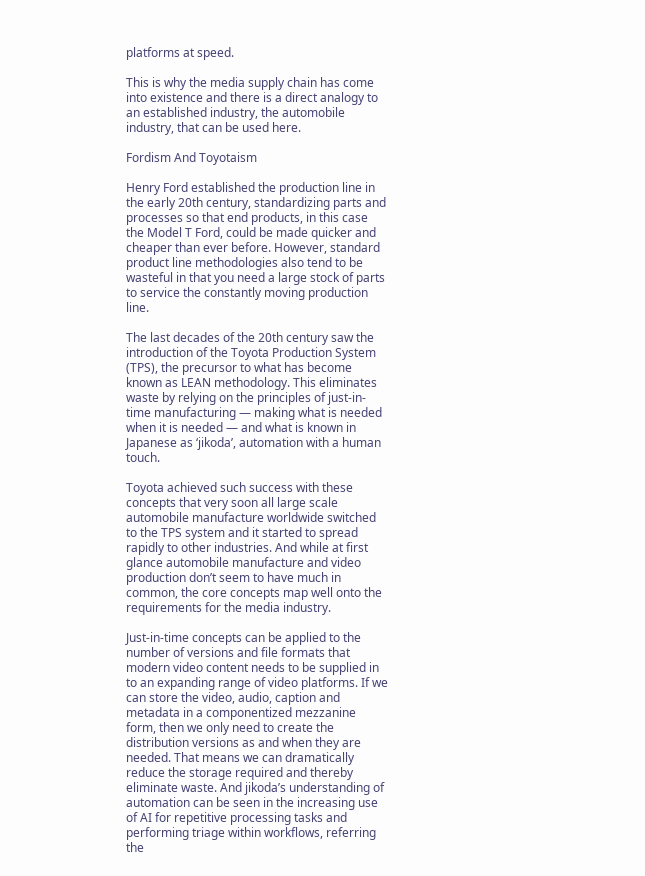platforms at speed.

This is why the media supply chain has come into existence and there is a direct analogy to an established industry, the automobile industry, that can be used here.

Fordism And Toyotaism

Henry Ford established the production line in the early 20th century, standardizing parts and processes so that end products, in this case the Model T Ford, could be made quicker and cheaper than ever before. However, standard product line methodologies also tend to be wasteful in that you need a large stock of parts to service the constantly moving production line.

The last decades of the 20th century saw the introduction of the Toyota Production System (TPS), the precursor to what has become known as LEAN methodology. This eliminates waste by relying on the principles of just-in-time manufacturing — making what is needed when it is needed — and what is known in Japanese as ‘jikoda’, automation with a human touch.

Toyota achieved such success with these concepts that very soon all large scale automobile manufacture worldwide switched to the TPS system and it started to spread rapidly to other industries. And while at first glance automobile manufacture and video production don’t seem to have much in common, the core concepts map well onto the requirements for the media industry.

Just-in-time concepts can be applied to the number of versions and file formats that modern video content needs to be supplied in to an expanding range of video platforms. If we can store the video, audio, caption and metadata in a componentized mezzanine form, then we only need to create the distribution versions as and when they are needed. That means we can dramatically reduce the storage required and thereby eliminate waste. And jikoda’s understanding of automation can be seen in the increasing use of AI for repetitive processing tasks and performing triage within workflows, referring the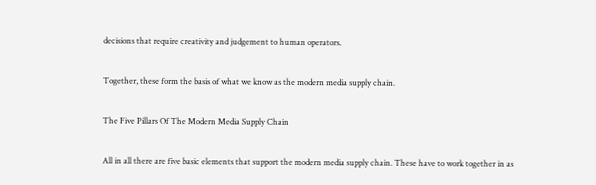decisions that require creativity and judgement to human operators.

Together, these form the basis of what we know as the modern media supply chain.

The Five Pillars Of The Modern Media Supply Chain

All in all there are five basic elements that support the modern media supply chain. These have to work together in as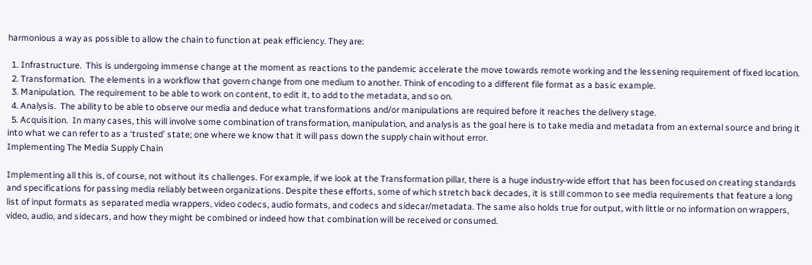harmonious a way as possible to allow the chain to function at peak efficiency. They are:

  1. Infrastructure.  This is undergoing immense change at the moment as reactions to the pandemic accelerate the move towards remote working and the lessening requirement of fixed location.
  2. Transformation.  The elements in a workflow that govern change from one medium to another. Think of encoding to a different file format as a basic example.
  3. Manipulation.  The requirement to be able to work on content, to edit it, to add to the metadata, and so on.
  4. Analysis.  The ability to be able to observe our media and deduce what transformations and/or manipulations are required before it reaches the delivery stage.
  5. Acquisition.  In many cases, this will involve some combination of transformation, manipulation, and analysis as the goal here is to take media and metadata from an external source and bring it into what we can refer to as a ‘trusted’ state; one where we know that it will pass down the supply chain without error.
Implementing The Media Supply Chain

Implementing all this is, of course, not without its challenges. For example, if we look at the Transformation pillar, there is a huge industry-wide effort that has been focused on creating standards and specifications for passing media reliably between organizations. Despite these efforts, some of which stretch back decades, it is still common to see media requirements that feature a long list of input formats as separated media wrappers, video codecs, audio formats, and codecs and sidecar/metadata. The same also holds true for output, with little or no information on wrappers, video, audio, and sidecars, and how they might be combined or indeed how that combination will be received or consumed.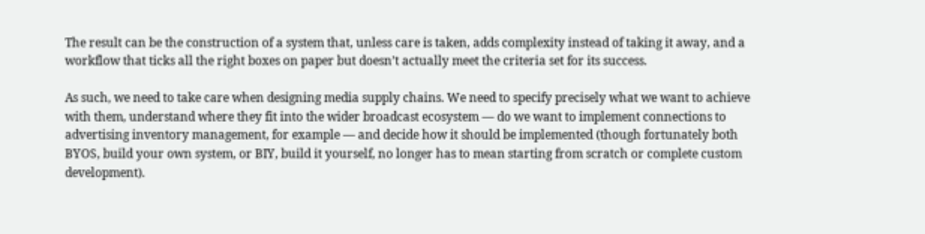The result can be the construction of a system that, unless care is taken, adds complexity instead of taking it away, and a workflow that ticks all the right boxes on paper but doesn’t actually meet the criteria set for its success.

As such, we need to take care when designing media supply chains. We need to specify precisely what we want to achieve with them, understand where they fit into the wider broadcast ecosystem — do we want to implement connections to advertising inventory management, for example — and decide how it should be implemented (though fortunately both BYOS, build your own system, or BIY, build it yourself, no longer has to mean starting from scratch or complete custom development).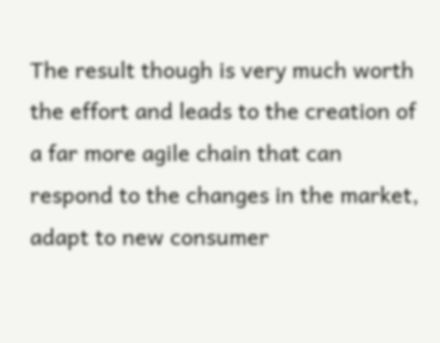The result though is very much worth the effort and leads to the creation of a far more agile chain that can respond to the changes in the market, adapt to new consumer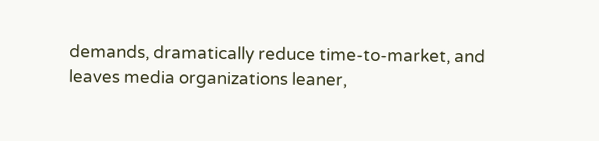demands, dramatically reduce time-to-market, and leaves media organizations leaner,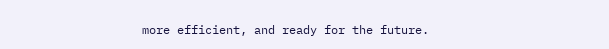more efficient, and ready for the future.